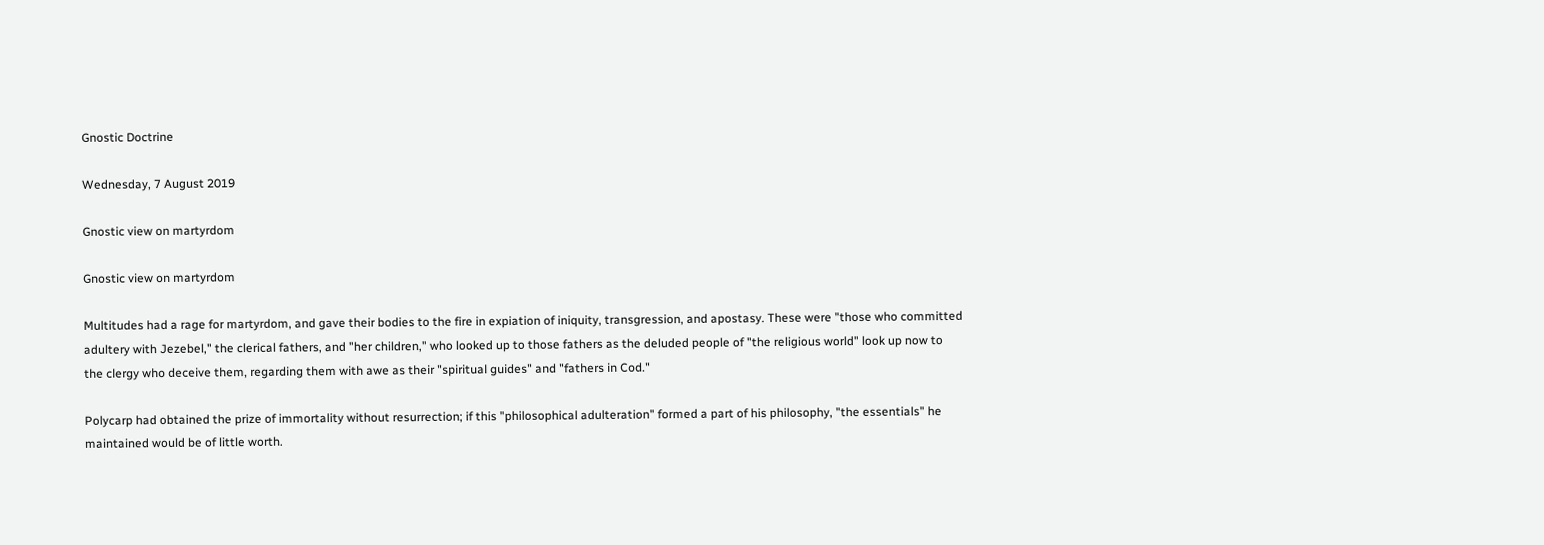Gnostic Doctrine

Wednesday, 7 August 2019

Gnostic view on martyrdom

Gnostic view on martyrdom

Multitudes had a rage for martyrdom, and gave their bodies to the fire in expiation of iniquity, transgression, and apostasy. These were "those who committed adultery with Jezebel," the clerical fathers, and "her children," who looked up to those fathers as the deluded people of "the religious world" look up now to the clergy who deceive them, regarding them with awe as their "spiritual guides" and "fathers in Cod."

Polycarp had obtained the prize of immortality without resurrection; if this "philosophical adulteration" formed a part of his philosophy, "the essentials" he maintained would be of little worth.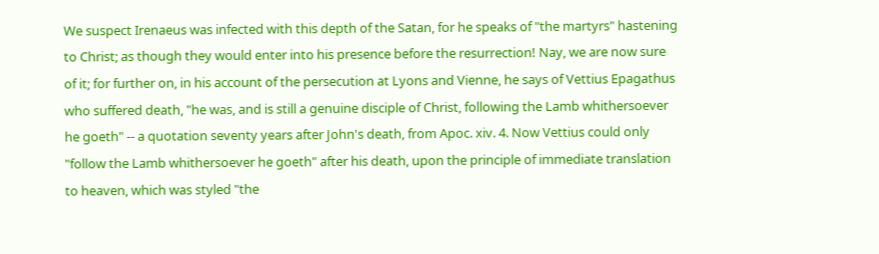We suspect Irenaeus was infected with this depth of the Satan, for he speaks of "the martyrs" hastening to Christ; as though they would enter into his presence before the resurrection! Nay, we are now sure of it; for further on, in his account of the persecution at Lyons and Vienne, he says of Vettius Epagathus who suffered death, "he was, and is still a genuine disciple of Christ, following the Lamb whithersoever he goeth" -- a quotation seventy years after John's death, from Apoc. xiv. 4. Now Vettius could only "follow the Lamb whithersoever he goeth" after his death, upon the principle of immediate translation to heaven, which was styled "the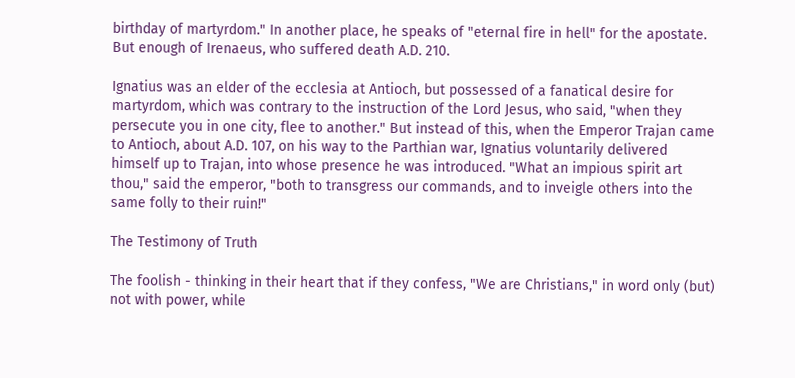birthday of martyrdom." In another place, he speaks of "eternal fire in hell" for the apostate. But enough of Irenaeus, who suffered death A.D. 210.

Ignatius was an elder of the ecclesia at Antioch, but possessed of a fanatical desire for martyrdom, which was contrary to the instruction of the Lord Jesus, who said, "when they persecute you in one city, flee to another." But instead of this, when the Emperor Trajan came to Antioch, about A.D. 107, on his way to the Parthian war, Ignatius voluntarily delivered himself up to Trajan, into whose presence he was introduced. "What an impious spirit art thou," said the emperor, "both to transgress our commands, and to inveigle others into the same folly to their ruin!"

The Testimony of Truth

The foolish - thinking in their heart that if they confess, "We are Christians," in word only (but) not with power, while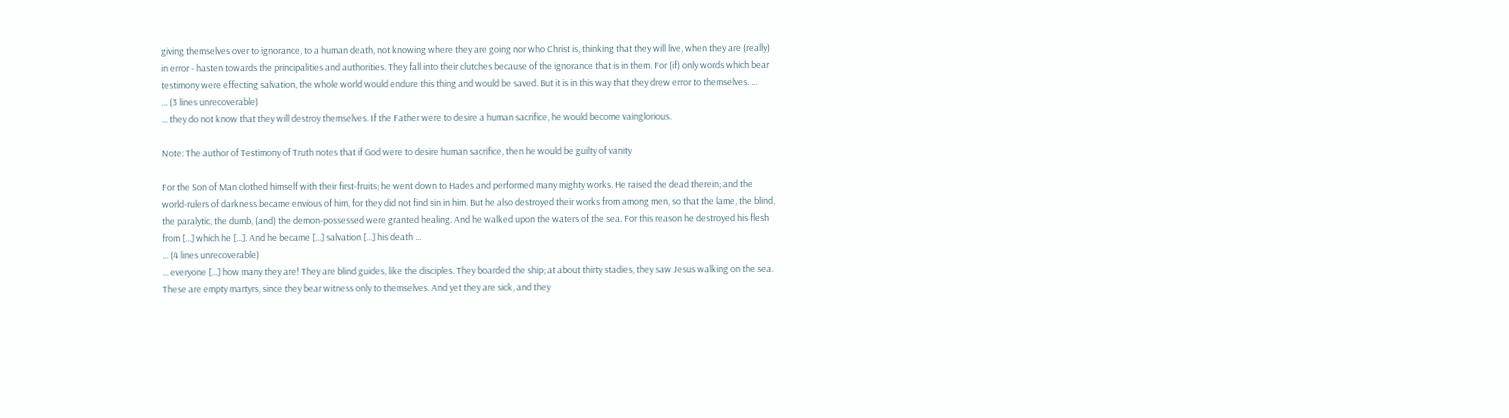giving themselves over to ignorance, to a human death, not knowing where they are going nor who Christ is, thinking that they will live, when they are (really) in error - hasten towards the principalities and authorities. They fall into their clutches because of the ignorance that is in them. For (if) only words which bear testimony were effecting salvation, the whole world would endure this thing and would be saved. But it is in this way that they drew error to themselves. ...
... (3 lines unrecoverable)
... they do not know that they will destroy themselves. If the Father were to desire a human sacrifice, he would become vainglorious.

Note: The author of Testimony of Truth notes that if God were to desire human sacrifice, then he would be guilty of vanity

For the Son of Man clothed himself with their first-fruits; he went down to Hades and performed many mighty works. He raised the dead therein; and the world-rulers of darkness became envious of him, for they did not find sin in him. But he also destroyed their works from among men, so that the lame, the blind, the paralytic, the dumb, (and) the demon-possessed were granted healing. And he walked upon the waters of the sea. For this reason he destroyed his flesh from [...] which he [...]. And he became [...] salvation [...] his death ...
... (4 lines unrecoverable)
... everyone [...] how many they are! They are blind guides, like the disciples. They boarded the ship; at about thirty stadies, they saw Jesus walking on the sea. These are empty martyrs, since they bear witness only to themselves. And yet they are sick, and they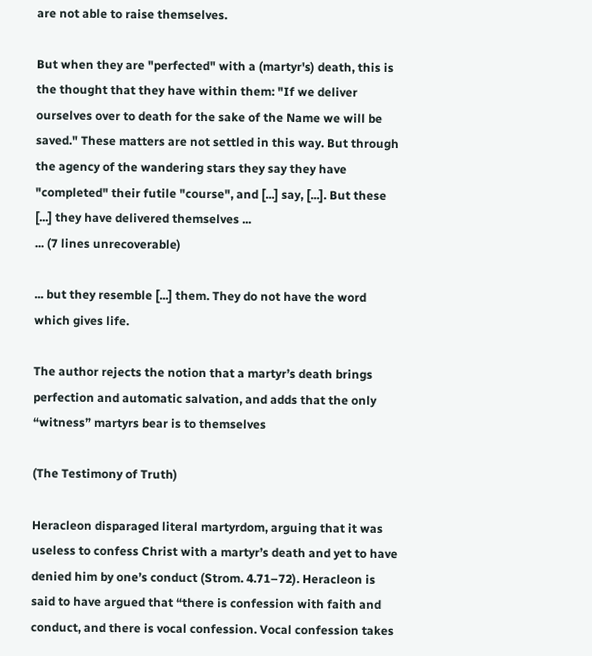are not able to raise themselves.

But when they are "perfected" with a (martyr's) death, this is the thought that they have within them: "If we deliver ourselves over to death for the sake of the Name we will be saved." These matters are not settled in this way. But through the agency of the wandering stars they say they have "completed" their futile "course", and [...] say, [...]. But these [...] they have delivered themselves ...
... (7 lines unrecoverable)

... but they resemble [...] them. They do not have the word which gives life.

The author rejects the notion that a martyr’s death brings perfection and automatic salvation, and adds that the only “witness” martyrs bear is to themselves

(The Testimony of Truth)

Heracleon disparaged literal martyrdom, arguing that it was useless to confess Christ with a martyr’s death and yet to have denied him by one’s conduct (Strom. 4.71–72). Heracleon is said to have argued that “there is confession with faith and conduct, and there is vocal confession. Vocal confession takes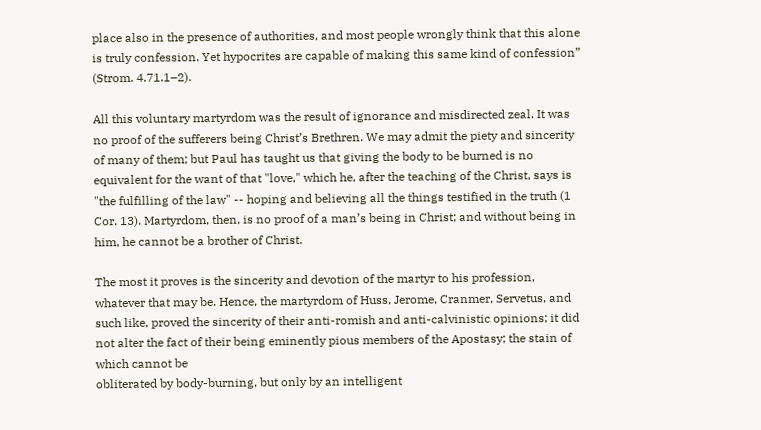place also in the presence of authorities, and most people wrongly think that this alone is truly confession. Yet hypocrites are capable of making this same kind of confession” (Strom. 4.71.1–2).

All this voluntary martyrdom was the result of ignorance and misdirected zeal. It was no proof of the sufferers being Christ’s Brethren. We may admit the piety and sincerity of many of them; but Paul has taught us that giving the body to be burned is no equivalent for the want of that "love," which he, after the teaching of the Christ, says is "the fulfilling of the law" -- hoping and believing all the things testified in the truth (1 Cor. 13). Martyrdom, then, is no proof of a man’s being in Christ; and without being in him, he cannot be a brother of Christ.

The most it proves is the sincerity and devotion of the martyr to his profession, whatever that may be. Hence, the martyrdom of Huss, Jerome, Cranmer, Servetus, and such like, proved the sincerity of their anti-romish and anti-calvinistic opinions; it did not alter the fact of their being eminently pious members of the Apostasy; the stain of which cannot be
obliterated by body-burning, but only by an intelligent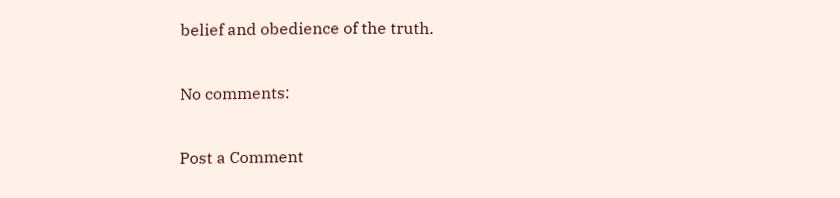belief and obedience of the truth.

No comments:

Post a Comment